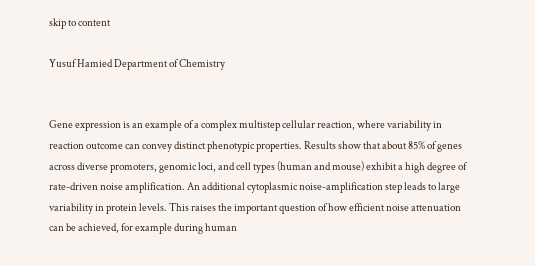skip to content

Yusuf Hamied Department of Chemistry


Gene expression is an example of a complex multistep cellular reaction, where variability in reaction outcome can convey distinct phenotypic properties. Results show that about 85% of genes across diverse promoters, genomic loci, and cell types (human and mouse) exhibit a high degree of rate-driven noise amplification. An additional cytoplasmic noise-amplification step leads to large variability in protein levels. This raises the important question of how efficient noise attenuation can be achieved, for example during human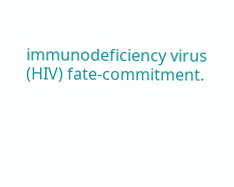immunodeficiency virus (HIV) fate-commitment.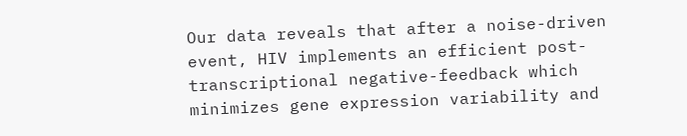Our data reveals that after a noise-driven event, HIV implements an efficient post-transcriptional negative-feedback which minimizes gene expression variability and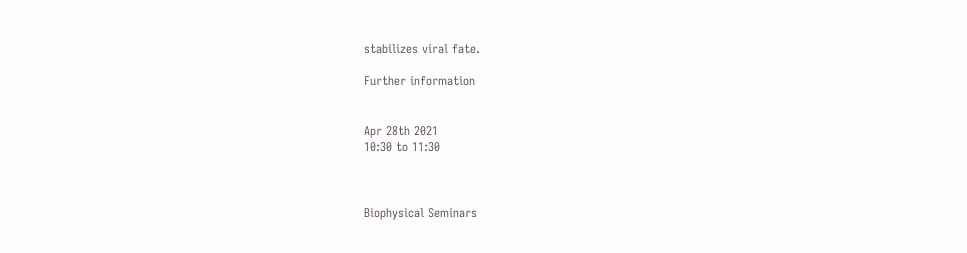stabilizes viral fate.

Further information


Apr 28th 2021
10:30 to 11:30



Biophysical Seminars